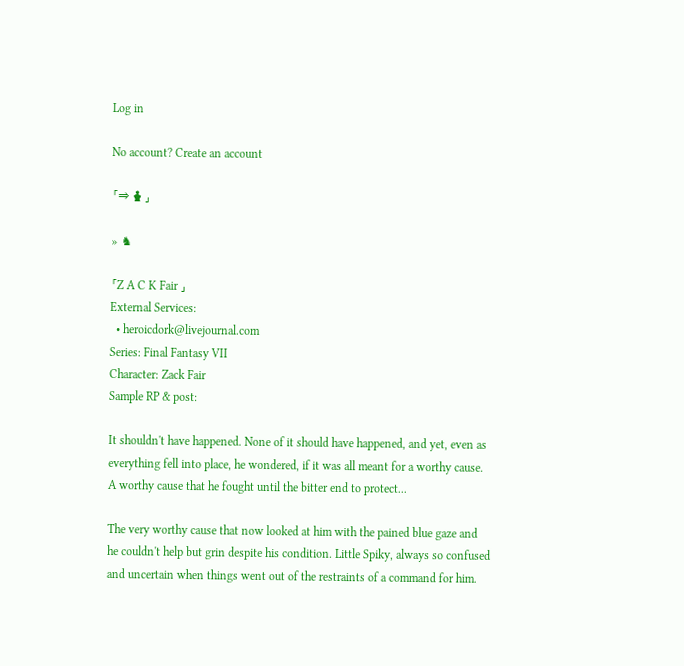Log in

No account? Create an account

「⇒ ♚ 」

» ♞

「Z A C K Fair 」
External Services:
  • heroicdork@livejournal.com
Series: Final Fantasy VII
Character: Zack Fair
Sample RP & post:

It shouldn't have happened. None of it should have happened, and yet, even as everything fell into place, he wondered, if it was all meant for a worthy cause. A worthy cause that he fought until the bitter end to protect...

The very worthy cause that now looked at him with the pained blue gaze and he couldn't help but grin despite his condition. Little Spiky, always so confused and uncertain when things went out of the restraints of a command for him.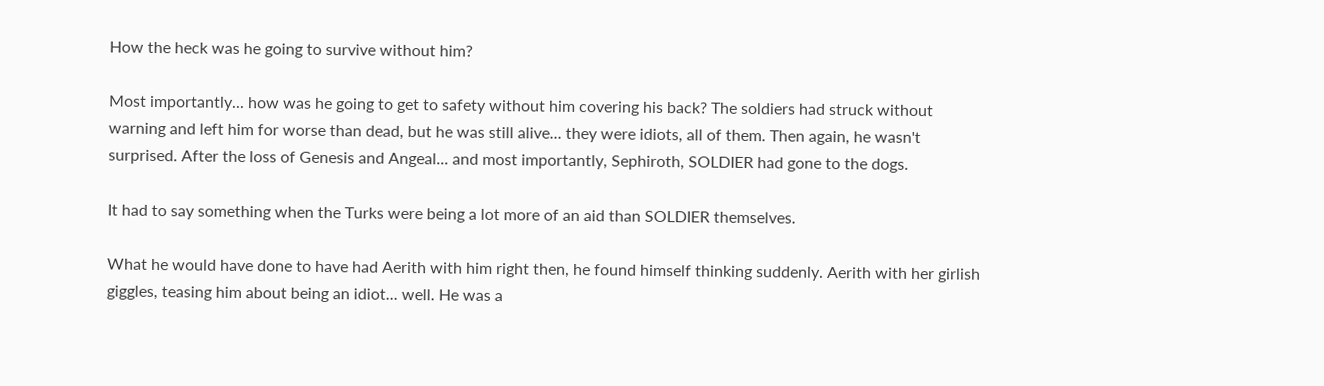How the heck was he going to survive without him?

Most importantly... how was he going to get to safety without him covering his back? The soldiers had struck without warning and left him for worse than dead, but he was still alive... they were idiots, all of them. Then again, he wasn't surprised. After the loss of Genesis and Angeal... and most importantly, Sephiroth, SOLDIER had gone to the dogs.

It had to say something when the Turks were being a lot more of an aid than SOLDIER themselves.

What he would have done to have had Aerith with him right then, he found himself thinking suddenly. Aerith with her girlish giggles, teasing him about being an idiot... well. He was a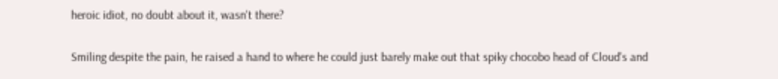heroic idiot, no doubt about it, wasn't there?

Smiling despite the pain, he raised a hand to where he could just barely make out that spiky chocobo head of Cloud's and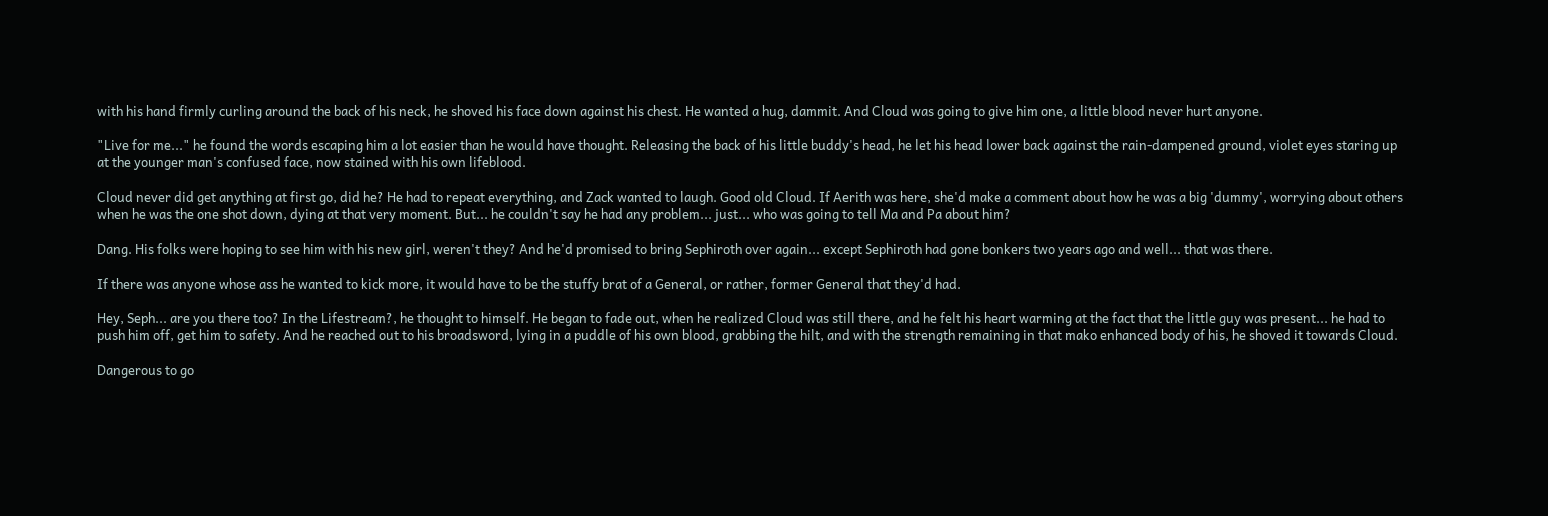with his hand firmly curling around the back of his neck, he shoved his face down against his chest. He wanted a hug, dammit. And Cloud was going to give him one, a little blood never hurt anyone.

"Live for me..." he found the words escaping him a lot easier than he would have thought. Releasing the back of his little buddy's head, he let his head lower back against the rain-dampened ground, violet eyes staring up at the younger man's confused face, now stained with his own lifeblood.

Cloud never did get anything at first go, did he? He had to repeat everything, and Zack wanted to laugh. Good old Cloud. If Aerith was here, she'd make a comment about how he was a big 'dummy', worrying about others when he was the one shot down, dying at that very moment. But... he couldn't say he had any problem... just... who was going to tell Ma and Pa about him?

Dang. His folks were hoping to see him with his new girl, weren't they? And he'd promised to bring Sephiroth over again... except Sephiroth had gone bonkers two years ago and well... that was there.

If there was anyone whose ass he wanted to kick more, it would have to be the stuffy brat of a General, or rather, former General that they'd had.

Hey, Seph... are you there too? In the Lifestream?, he thought to himself. He began to fade out, when he realized Cloud was still there, and he felt his heart warming at the fact that the little guy was present... he had to push him off, get him to safety. And he reached out to his broadsword, lying in a puddle of his own blood, grabbing the hilt, and with the strength remaining in that mako enhanced body of his, he shoved it towards Cloud.

Dangerous to go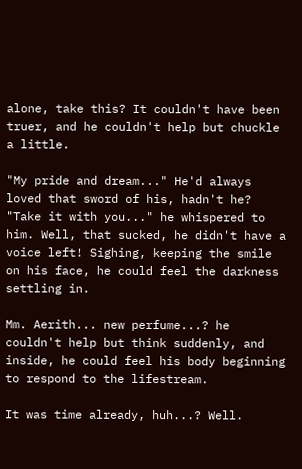alone, take this? It couldn't have been truer, and he couldn't help but chuckle a little.

"My pride and dream..." He'd always loved that sword of his, hadn't he? "Take it with you..." he whispered to him. Well, that sucked, he didn't have a voice left! Sighing, keeping the smile on his face, he could feel the darkness settling in.

Mm. Aerith... new perfume...? he couldn't help but think suddenly, and inside, he could feel his body beginning to respond to the lifestream.

It was time already, huh...? Well.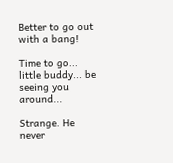Better to go out with a bang!

Time to go... little buddy... be seeing you around...

Strange. He never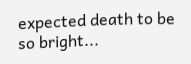expected death to be so bright...